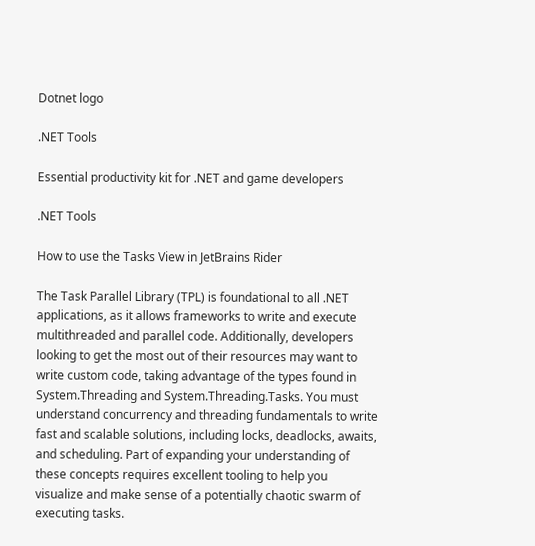Dotnet logo

.NET Tools

Essential productivity kit for .NET and game developers

.NET Tools

How to use the Tasks View in JetBrains Rider

The Task Parallel Library (TPL) is foundational to all .NET applications, as it allows frameworks to write and execute multithreaded and parallel code. Additionally, developers looking to get the most out of their resources may want to write custom code, taking advantage of the types found in System.Threading and System.Threading.Tasks. You must understand concurrency and threading fundamentals to write fast and scalable solutions, including locks, deadlocks, awaits, and scheduling. Part of expanding your understanding of these concepts requires excellent tooling to help you visualize and make sense of a potentially chaotic swarm of executing tasks.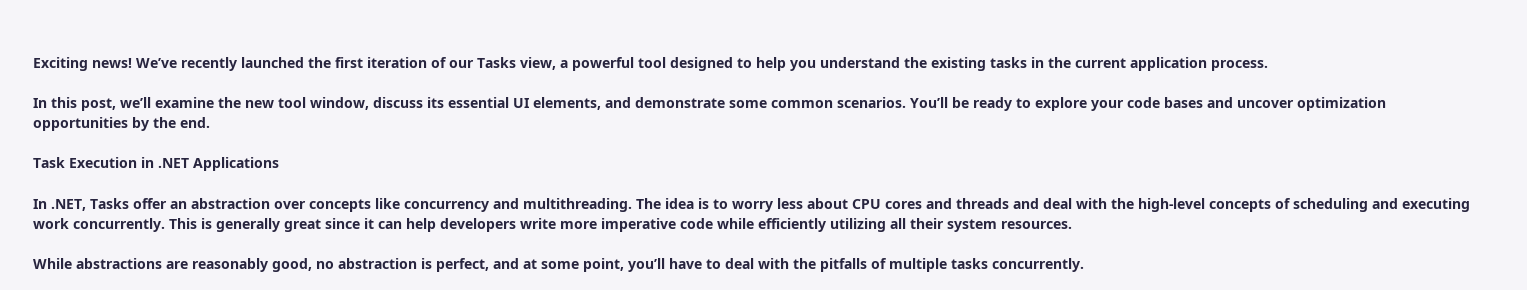Exciting news! We’ve recently launched the first iteration of our Tasks view, a powerful tool designed to help you understand the existing tasks in the current application process.

In this post, we’ll examine the new tool window, discuss its essential UI elements, and demonstrate some common scenarios. You’ll be ready to explore your code bases and uncover optimization opportunities by the end.

Task Execution in .NET Applications

In .NET, Tasks offer an abstraction over concepts like concurrency and multithreading. The idea is to worry less about CPU cores and threads and deal with the high-level concepts of scheduling and executing work concurrently. This is generally great since it can help developers write more imperative code while efficiently utilizing all their system resources.

While abstractions are reasonably good, no abstraction is perfect, and at some point, you’ll have to deal with the pitfalls of multiple tasks concurrently.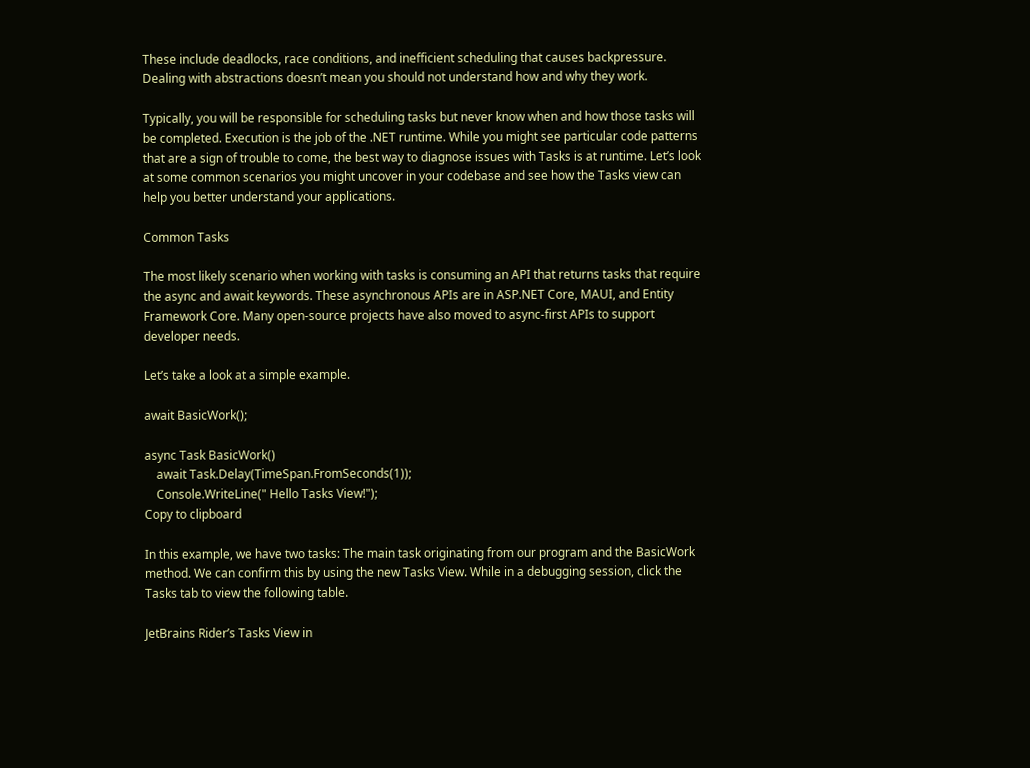These include deadlocks, race conditions, and inefficient scheduling that causes backpressure. Dealing with abstractions doesn’t mean you should not understand how and why they work.

Typically, you will be responsible for scheduling tasks but never know when and how those tasks will be completed. Execution is the job of the .NET runtime. While you might see particular code patterns that are a sign of trouble to come, the best way to diagnose issues with Tasks is at runtime. Let’s look at some common scenarios you might uncover in your codebase and see how the Tasks view can help you better understand your applications.

Common Tasks

The most likely scenario when working with tasks is consuming an API that returns tasks that require the async and await keywords. These asynchronous APIs are in ASP.NET Core, MAUI, and Entity Framework Core. Many open-source projects have also moved to async-first APIs to support developer needs.

Let’s take a look at a simple example.

await BasicWork();

async Task BasicWork()
    await Task.Delay(TimeSpan.FromSeconds(1));
    Console.WriteLine(" Hello Tasks View!");
Copy to clipboard

In this example, we have two tasks: The main task originating from our program and the BasicWork method. We can confirm this by using the new Tasks View. While in a debugging session, click the Tasks tab to view the following table.

JetBrains Rider’s Tasks View in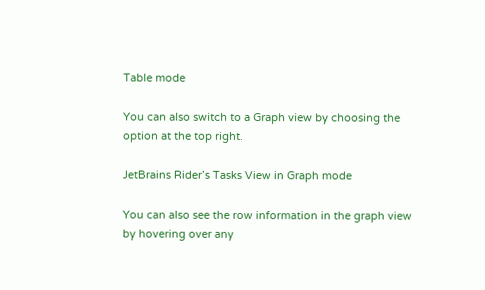Table mode

You can also switch to a Graph view by choosing the option at the top right.

JetBrains Rider’s Tasks View in Graph mode

You can also see the row information in the graph view by hovering over any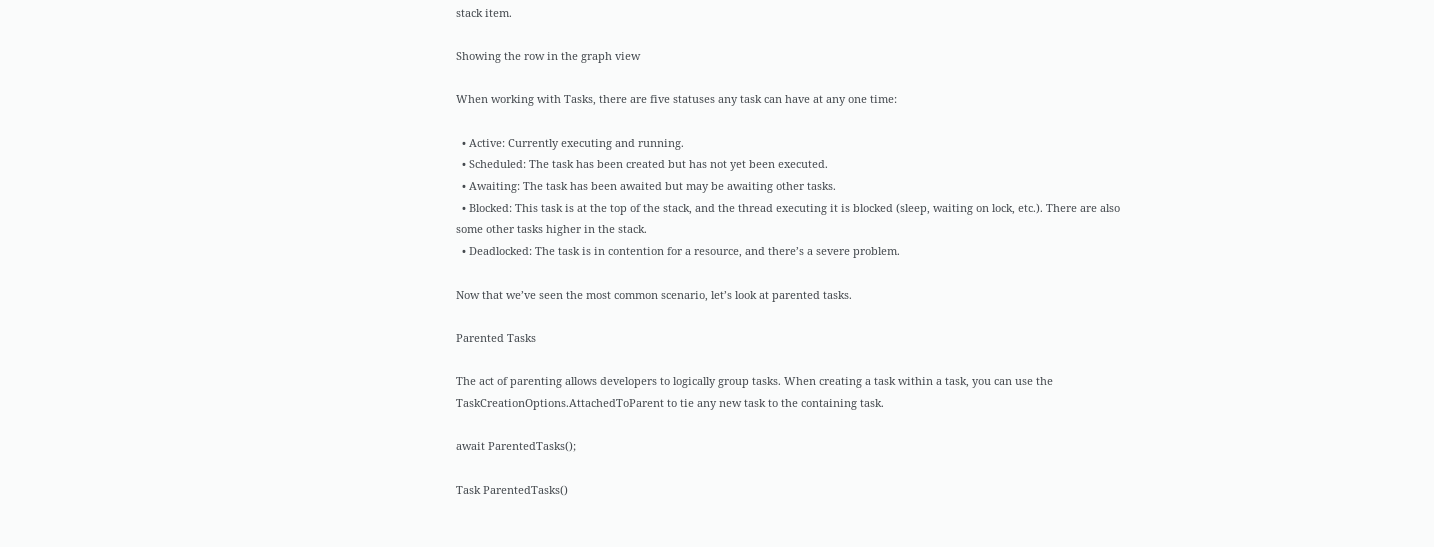stack item.

Showing the row in the graph view

When working with Tasks, there are five statuses any task can have at any one time:

  • Active: Currently executing and running.
  • Scheduled: The task has been created but has not yet been executed.
  • Awaiting: The task has been awaited but may be awaiting other tasks.
  • Blocked: This task is at the top of the stack, and the thread executing it is blocked (sleep, waiting on lock, etc.). There are also some other tasks higher in the stack.
  • Deadlocked: The task is in contention for a resource, and there’s a severe problem.

Now that we’ve seen the most common scenario, let’s look at parented tasks.

Parented Tasks

The act of parenting allows developers to logically group tasks. When creating a task within a task, you can use the TaskCreationOptions.AttachedToParent to tie any new task to the containing task.

await ParentedTasks();

Task ParentedTasks()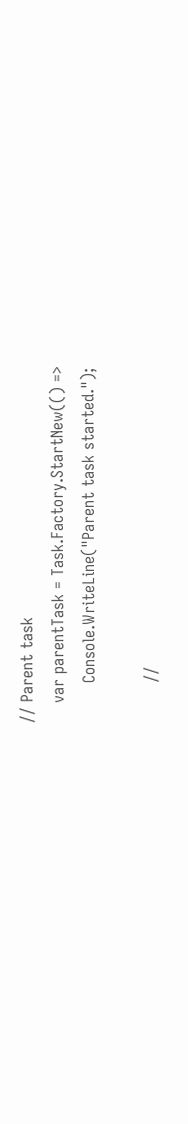// Parent task
    var parentTask = Task.Factory.StartNew(() =>
        Console.WriteLine("Parent task started.");

        //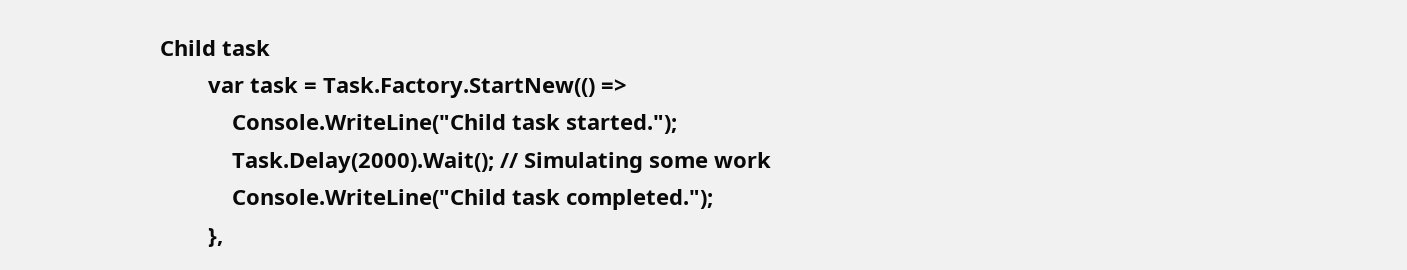Child task
        var task = Task.Factory.StartNew(() =>
            Console.WriteLine("Child task started.");
            Task.Delay(2000).Wait(); // Simulating some work
            Console.WriteLine("Child task completed.");
        },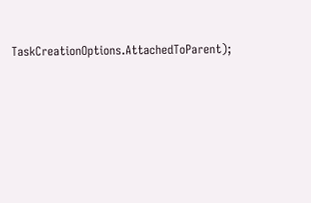TaskCreationOptions.AttachedToParent);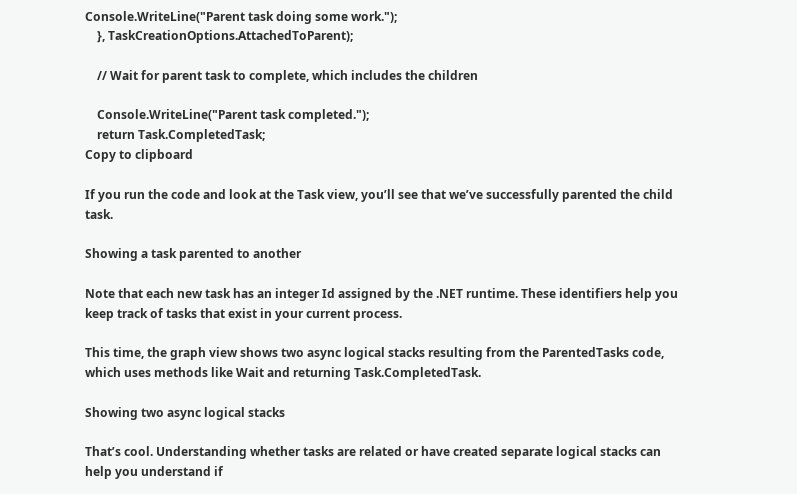Console.WriteLine("Parent task doing some work.");
    }, TaskCreationOptions.AttachedToParent);

    // Wait for parent task to complete, which includes the children

    Console.WriteLine("Parent task completed.");
    return Task.CompletedTask;
Copy to clipboard

If you run the code and look at the Task view, you’ll see that we’ve successfully parented the child task.

Showing a task parented to another

Note that each new task has an integer Id assigned by the .NET runtime. These identifiers help you keep track of tasks that exist in your current process.

This time, the graph view shows two async logical stacks resulting from the ParentedTasks code, which uses methods like Wait and returning Task.CompletedTask.

Showing two async logical stacks

That’s cool. Understanding whether tasks are related or have created separate logical stacks can help you understand if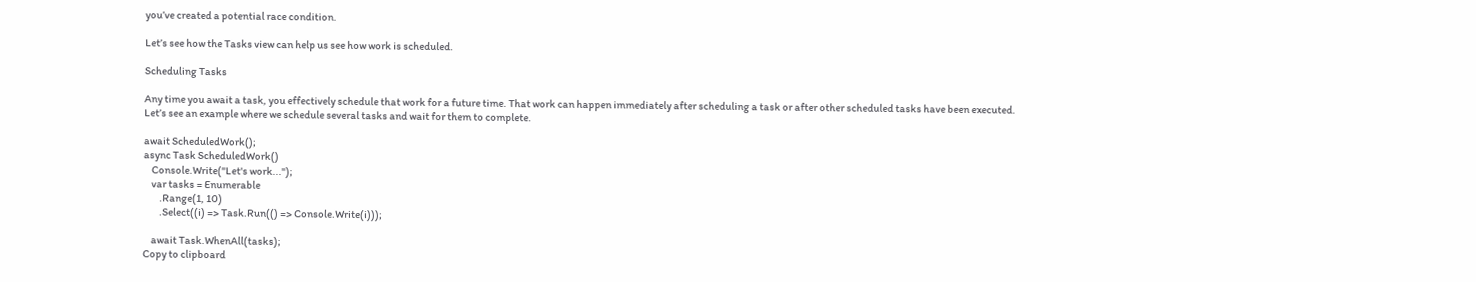you’ve created a potential race condition.

Let’s see how the Tasks view can help us see how work is scheduled.

Scheduling Tasks

Any time you await a task, you effectively schedule that work for a future time. That work can happen immediately after scheduling a task or after other scheduled tasks have been executed. Let’s see an example where we schedule several tasks and wait for them to complete.

await ScheduledWork();
async Task ScheduledWork()
    Console.Write("Let's work...");
    var tasks = Enumerable
        .Range(1, 10)
        .Select((i) => Task.Run(() => Console.Write(i)));

    await Task.WhenAll(tasks);
Copy to clipboard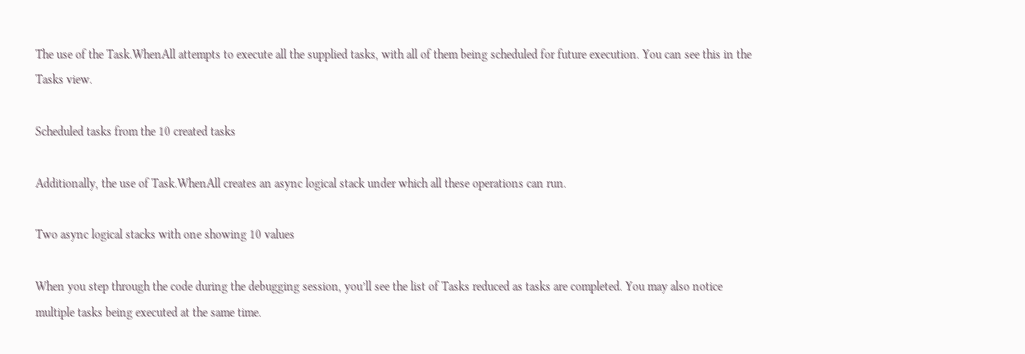The use of the Task.WhenAll attempts to execute all the supplied tasks, with all of them being scheduled for future execution. You can see this in the Tasks view.

Scheduled tasks from the 10 created tasks

Additionally, the use of Task.WhenAll creates an async logical stack under which all these operations can run.

Two async logical stacks with one showing 10 values

When you step through the code during the debugging session, you’ll see the list of Tasks reduced as tasks are completed. You may also notice multiple tasks being executed at the same time.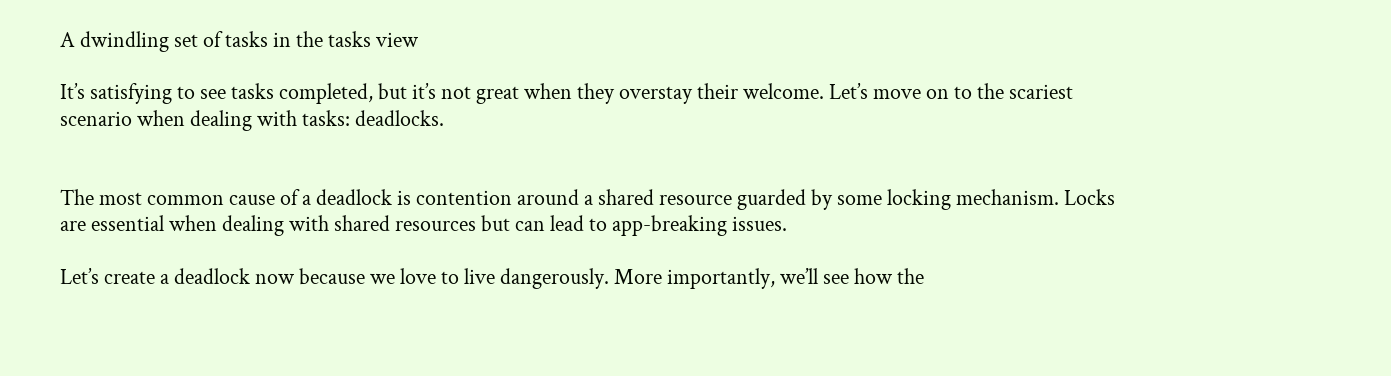A dwindling set of tasks in the tasks view

It’s satisfying to see tasks completed, but it’s not great when they overstay their welcome. Let’s move on to the scariest scenario when dealing with tasks: deadlocks.


The most common cause of a deadlock is contention around a shared resource guarded by some locking mechanism. Locks are essential when dealing with shared resources but can lead to app-breaking issues.

Let’s create a deadlock now because we love to live dangerously. More importantly, we’ll see how the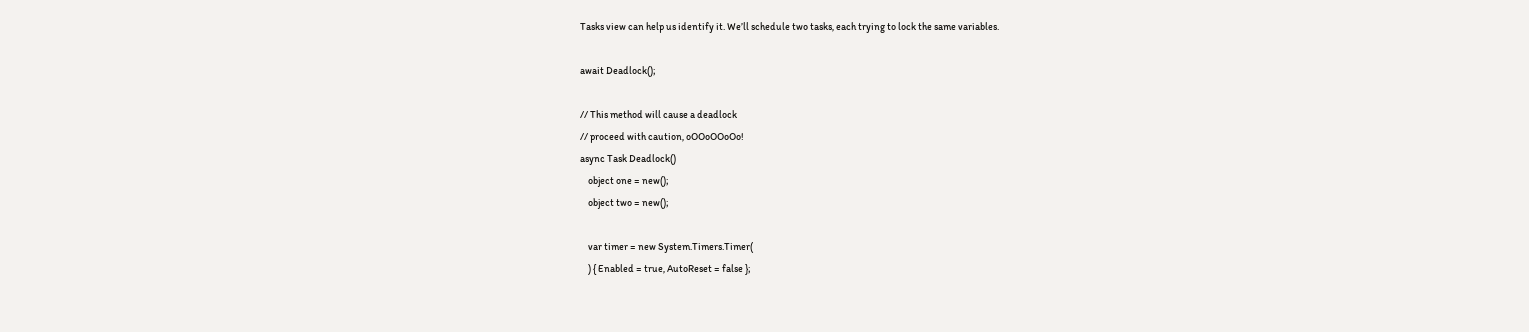Tasks view can help us identify it. We’ll schedule two tasks, each trying to lock the same variables.

await Deadlock();

// This method will cause a deadlock
// proceed with caution, oOOoOOoOo!
async Task Deadlock()
    object one = new();
    object two = new();

    var timer = new System.Timers.Timer(
    ) { Enabled = true, AutoReset = false };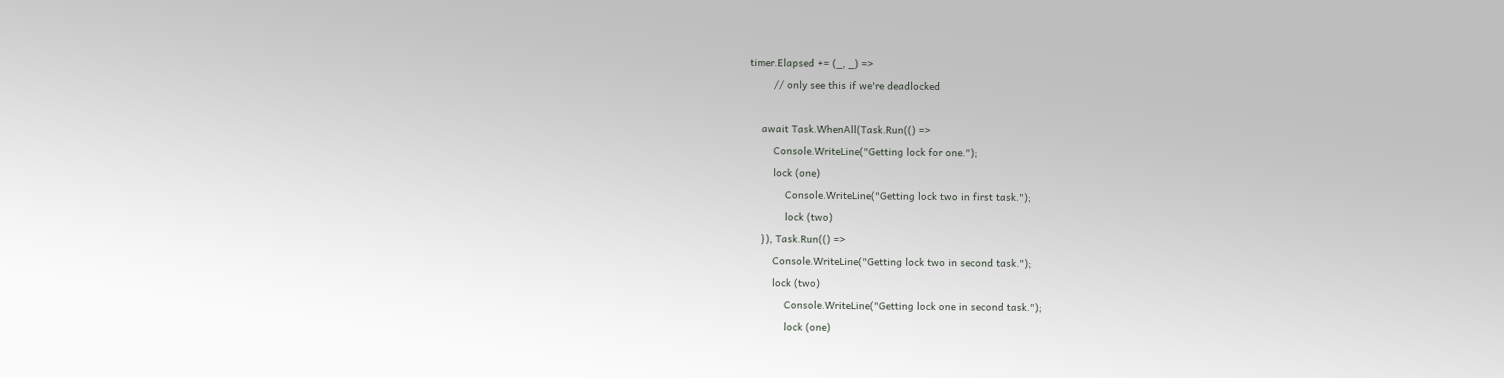timer.Elapsed += (_, _) =>
        // only see this if we're deadlocked

    await Task.WhenAll(Task.Run(() =>
        Console.WriteLine("Getting lock for one.");
        lock (one)
            Console.WriteLine("Getting lock two in first task.");
            lock (two)
    }), Task.Run(() =>
        Console.WriteLine("Getting lock two in second task.");
        lock (two)
            Console.WriteLine("Getting lock one in second task.");
            lock (one)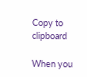Copy to clipboard

When you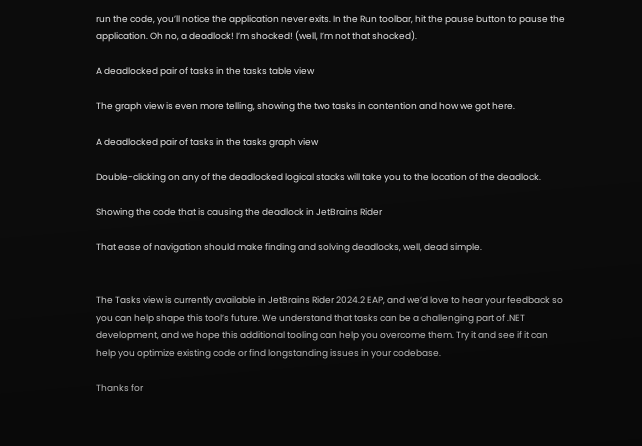run the code, you’ll notice the application never exits. In the Run toolbar, hit the pause button to pause the application. Oh no, a deadlock! I’m shocked! (well, I’m not that shocked).

A deadlocked pair of tasks in the tasks table view

The graph view is even more telling, showing the two tasks in contention and how we got here.

A deadlocked pair of tasks in the tasks graph view

Double-clicking on any of the deadlocked logical stacks will take you to the location of the deadlock.

Showing the code that is causing the deadlock in JetBrains Rider

That ease of navigation should make finding and solving deadlocks, well, dead simple.


The Tasks view is currently available in JetBrains Rider 2024.2 EAP, and we’d love to hear your feedback so you can help shape this tool’s future. We understand that tasks can be a challenging part of .NET development, and we hope this additional tooling can help you overcome them. Try it and see if it can help you optimize existing code or find longstanding issues in your codebase.

Thanks for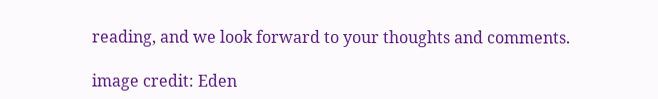reading, and we look forward to your thoughts and comments.

image credit: Eden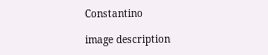Constantino

image description